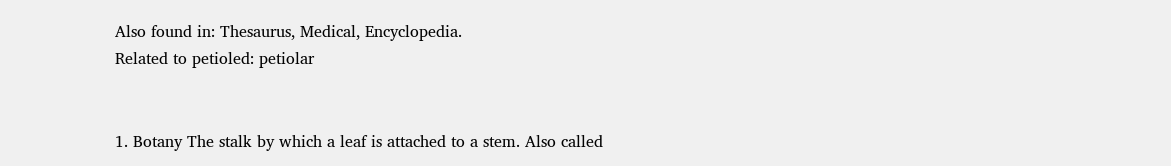Also found in: Thesaurus, Medical, Encyclopedia.
Related to petioled: petiolar


1. Botany The stalk by which a leaf is attached to a stem. Also called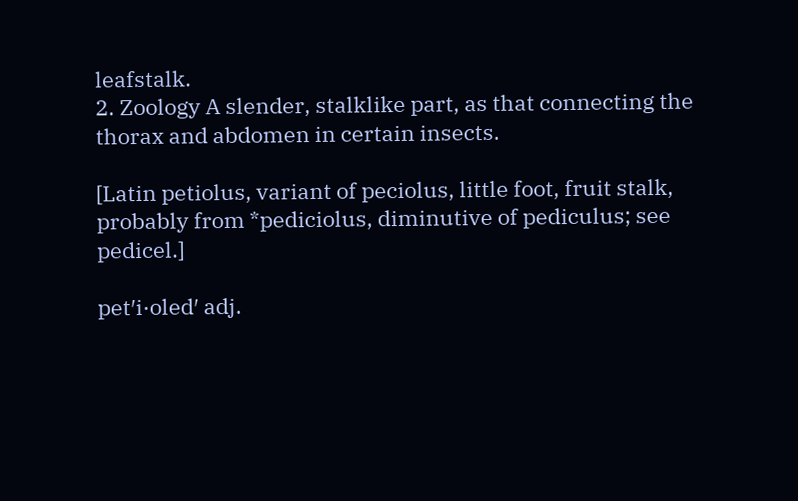leafstalk.
2. Zoology A slender, stalklike part, as that connecting the thorax and abdomen in certain insects.

[Latin petiolus, variant of peciolus, little foot, fruit stalk, probably from *pediciolus, diminutive of pediculus; see pedicel.]

pet′i·oled′ adj.